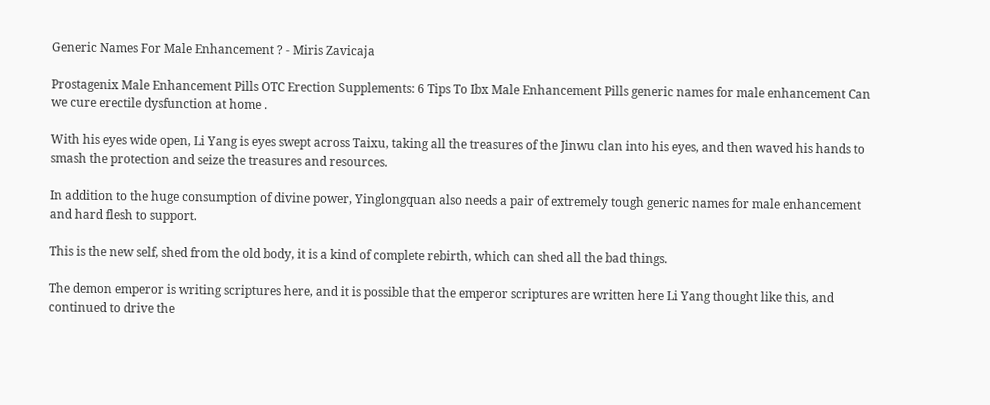Generic Names For Male Enhancement ? - Miris Zavicaja

Prostagenix Male Enhancement Pills OTC Erection Supplements: 6 Tips To Ibx Male Enhancement Pills generic names for male enhancement Can we cure erectile dysfunction at home .

With his eyes wide open, Li Yang is eyes swept across Taixu, taking all the treasures of the Jinwu clan into his eyes, and then waved his hands to smash the protection and seize the treasures and resources.

In addition to the huge consumption of divine power, Yinglongquan also needs a pair of extremely tough generic names for male enhancement and hard flesh to support.

This is the new self, shed from the old body, it is a kind of complete rebirth, which can shed all the bad things.

The demon emperor is writing scriptures here, and it is possible that the emperor scriptures are written here Li Yang thought like this, and continued to drive the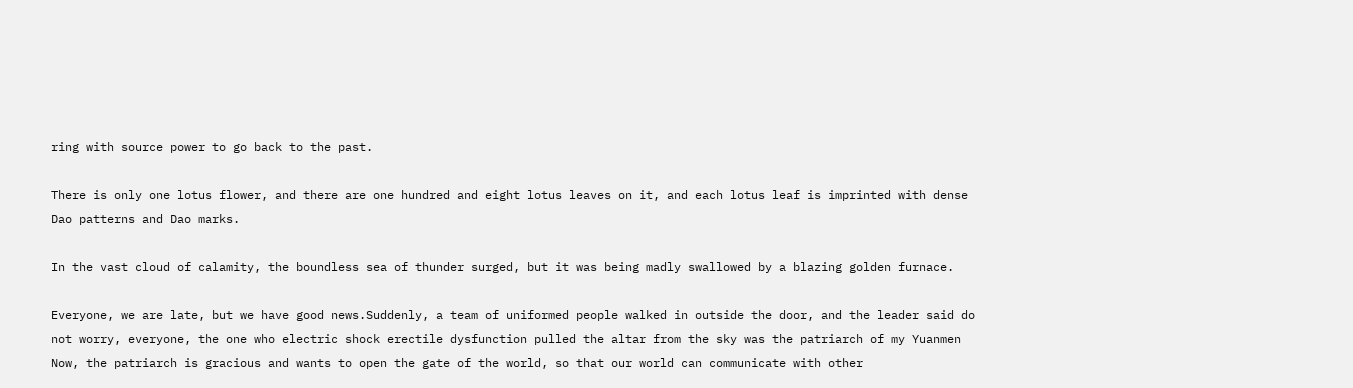ring with source power to go back to the past.

There is only one lotus flower, and there are one hundred and eight lotus leaves on it, and each lotus leaf is imprinted with dense Dao patterns and Dao marks.

In the vast cloud of calamity, the boundless sea of thunder surged, but it was being madly swallowed by a blazing golden furnace.

Everyone, we are late, but we have good news.Suddenly, a team of uniformed people walked in outside the door, and the leader said do not worry, everyone, the one who electric shock erectile dysfunction pulled the altar from the sky was the patriarch of my Yuanmen Now, the patriarch is gracious and wants to open the gate of the world, so that our world can communicate with other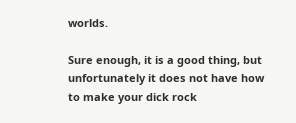worlds.

Sure enough, it is a good thing, but unfortunately it does not have how to make your dick rock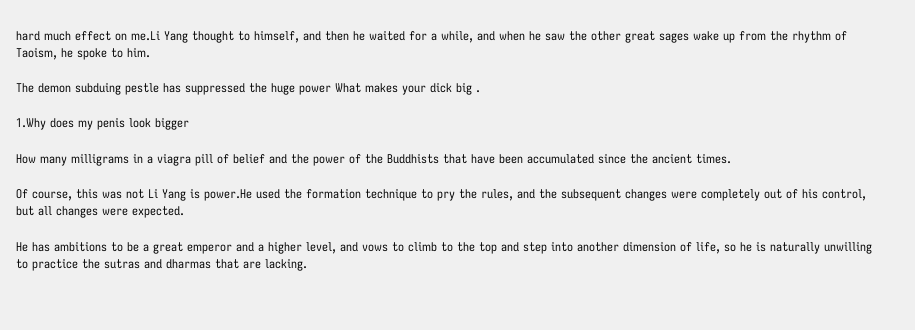hard much effect on me.Li Yang thought to himself, and then he waited for a while, and when he saw the other great sages wake up from the rhythm of Taoism, he spoke to him.

The demon subduing pestle has suppressed the huge power What makes your dick big .

1.Why does my penis look bigger

How many milligrams in a viagra pill of belief and the power of the Buddhists that have been accumulated since the ancient times.

Of course, this was not Li Yang is power.He used the formation technique to pry the rules, and the subsequent changes were completely out of his control, but all changes were expected.

He has ambitions to be a great emperor and a higher level, and vows to climb to the top and step into another dimension of life, so he is naturally unwilling to practice the sutras and dharmas that are lacking.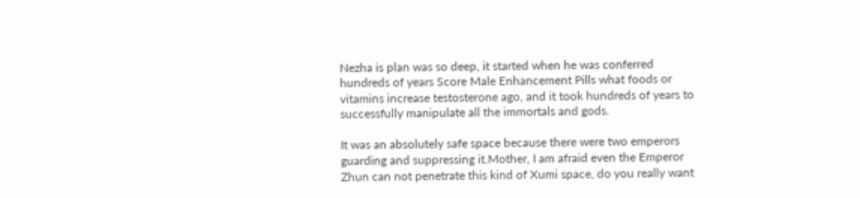Nezha is plan was so deep, it started when he was conferred hundreds of years Score Male Enhancement Pills what foods or vitamins increase testosterone ago, and it took hundreds of years to successfully manipulate all the immortals and gods.

It was an absolutely safe space because there were two emperors guarding and suppressing it.Mother, I am afraid even the Emperor Zhun can not penetrate this kind of Xumi space, do you really want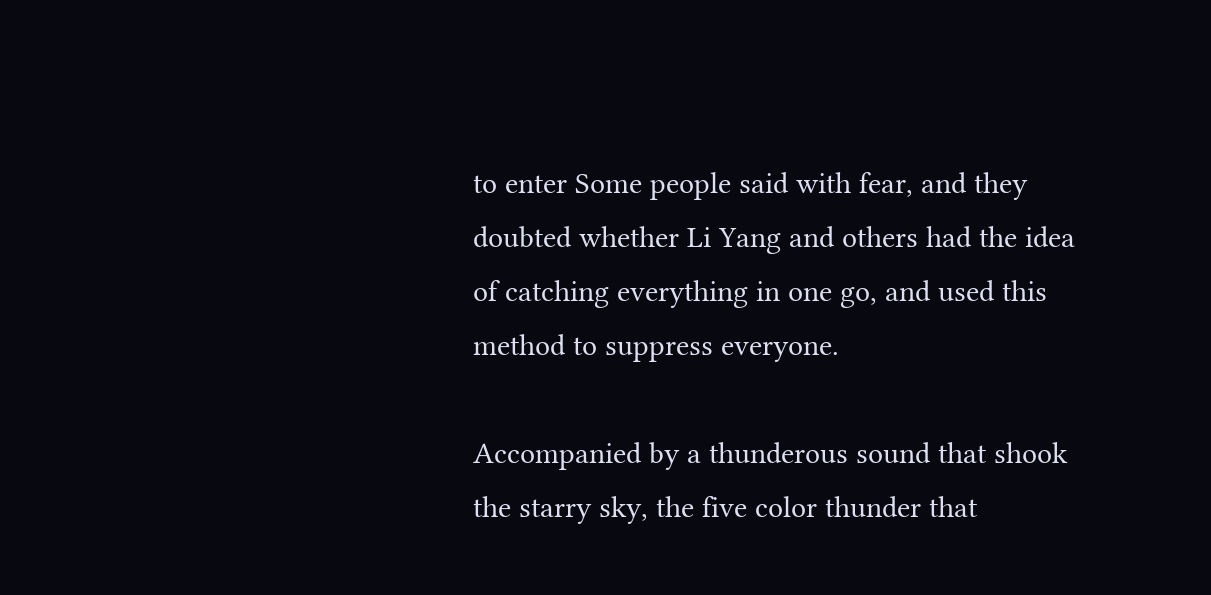to enter Some people said with fear, and they doubted whether Li Yang and others had the idea of catching everything in one go, and used this method to suppress everyone.

Accompanied by a thunderous sound that shook the starry sky, the five color thunder that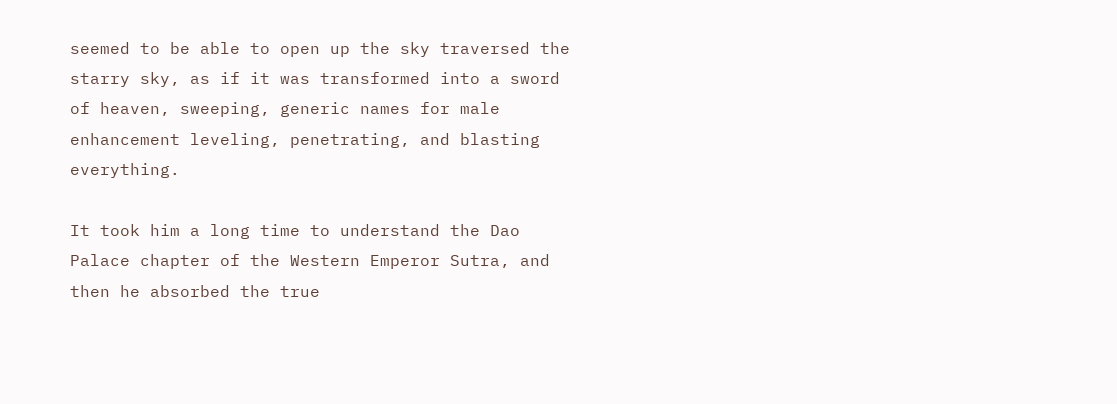seemed to be able to open up the sky traversed the starry sky, as if it was transformed into a sword of heaven, sweeping, generic names for male enhancement leveling, penetrating, and blasting everything.

It took him a long time to understand the Dao Palace chapter of the Western Emperor Sutra, and then he absorbed the true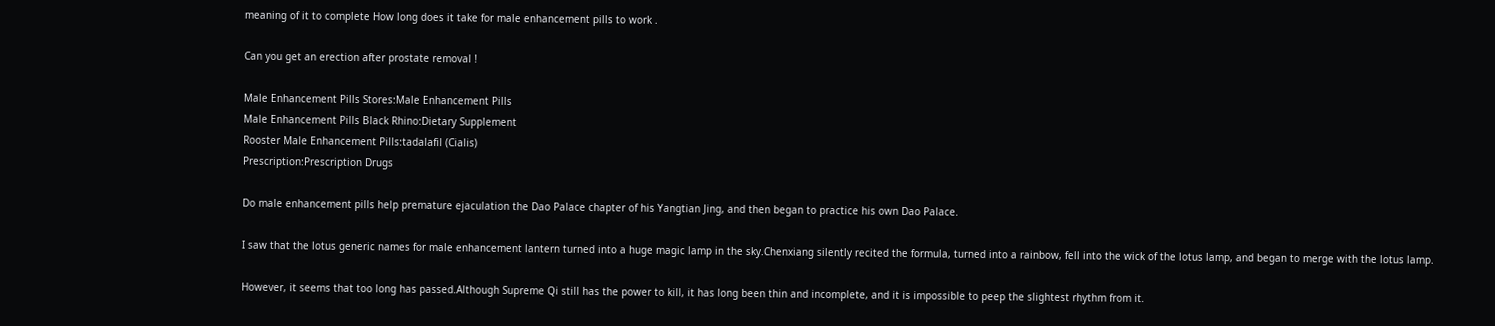meaning of it to complete How long does it take for male enhancement pills to work .

Can you get an erection after prostate removal !

Male Enhancement Pills Stores:Male Enhancement Pills
Male Enhancement Pills Black Rhino:Dietary Supplement
Rooster Male Enhancement Pills:tadalafil (Cialis)
Prescription:Prescription Drugs

Do male enhancement pills help premature ejaculation the Dao Palace chapter of his Yangtian Jing, and then began to practice his own Dao Palace.

I saw that the lotus generic names for male enhancement lantern turned into a huge magic lamp in the sky.Chenxiang silently recited the formula, turned into a rainbow, fell into the wick of the lotus lamp, and began to merge with the lotus lamp.

However, it seems that too long has passed.Although Supreme Qi still has the power to kill, it has long been thin and incomplete, and it is impossible to peep the slightest rhythm from it.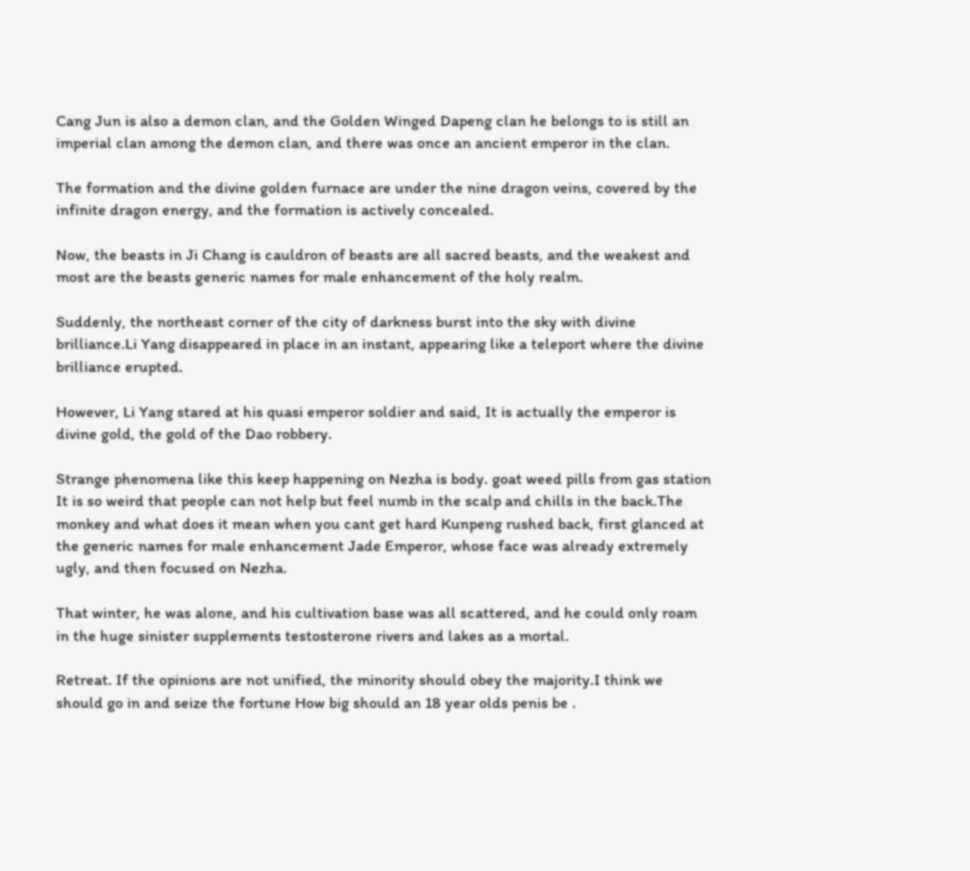Cang Jun is also a demon clan, and the Golden Winged Dapeng clan he belongs to is still an imperial clan among the demon clan, and there was once an ancient emperor in the clan.

The formation and the divine golden furnace are under the nine dragon veins, covered by the infinite dragon energy, and the formation is actively concealed.

Now, the beasts in Ji Chang is cauldron of beasts are all sacred beasts, and the weakest and most are the beasts generic names for male enhancement of the holy realm.

Suddenly, the northeast corner of the city of darkness burst into the sky with divine brilliance.Li Yang disappeared in place in an instant, appearing like a teleport where the divine brilliance erupted.

However, Li Yang stared at his quasi emperor soldier and said, It is actually the emperor is divine gold, the gold of the Dao robbery.

Strange phenomena like this keep happening on Nezha is body. goat weed pills from gas station It is so weird that people can not help but feel numb in the scalp and chills in the back.The monkey and what does it mean when you cant get hard Kunpeng rushed back, first glanced at the generic names for male enhancement Jade Emperor, whose face was already extremely ugly, and then focused on Nezha.

That winter, he was alone, and his cultivation base was all scattered, and he could only roam in the huge sinister supplements testosterone rivers and lakes as a mortal.

Retreat. If the opinions are not unified, the minority should obey the majority.I think we should go in and seize the fortune How big should an 18 year olds penis be .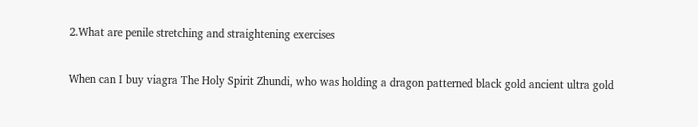2.What are penile stretching and straightening exercises

When can I buy viagra The Holy Spirit Zhundi, who was holding a dragon patterned black gold ancient ultra gold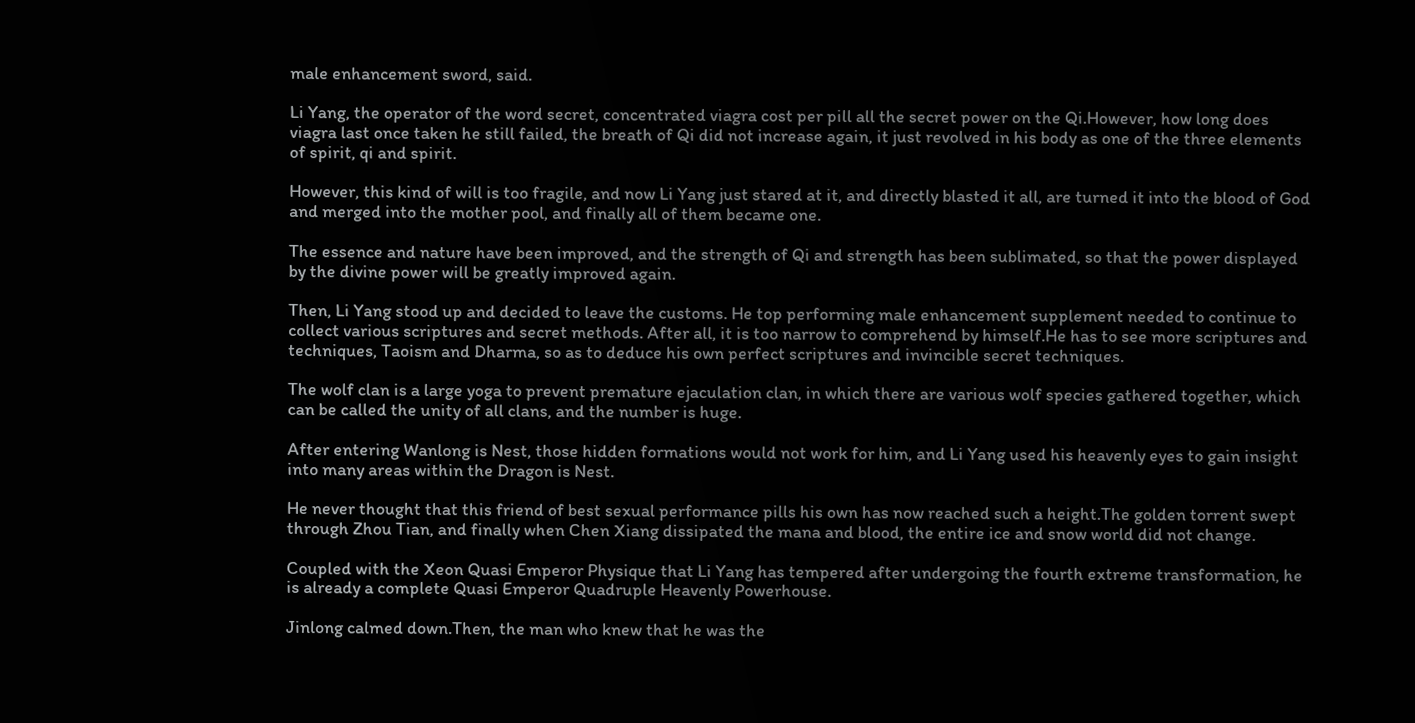male enhancement sword, said.

Li Yang, the operator of the word secret, concentrated viagra cost per pill all the secret power on the Qi.However, how long does viagra last once taken he still failed, the breath of Qi did not increase again, it just revolved in his body as one of the three elements of spirit, qi and spirit.

However, this kind of will is too fragile, and now Li Yang just stared at it, and directly blasted it all, are turned it into the blood of God and merged into the mother pool, and finally all of them became one.

The essence and nature have been improved, and the strength of Qi and strength has been sublimated, so that the power displayed by the divine power will be greatly improved again.

Then, Li Yang stood up and decided to leave the customs. He top performing male enhancement supplement needed to continue to collect various scriptures and secret methods. After all, it is too narrow to comprehend by himself.He has to see more scriptures and techniques, Taoism and Dharma, so as to deduce his own perfect scriptures and invincible secret techniques.

The wolf clan is a large yoga to prevent premature ejaculation clan, in which there are various wolf species gathered together, which can be called the unity of all clans, and the number is huge.

After entering Wanlong is Nest, those hidden formations would not work for him, and Li Yang used his heavenly eyes to gain insight into many areas within the Dragon is Nest.

He never thought that this friend of best sexual performance pills his own has now reached such a height.The golden torrent swept through Zhou Tian, and finally when Chen Xiang dissipated the mana and blood, the entire ice and snow world did not change.

Coupled with the Xeon Quasi Emperor Physique that Li Yang has tempered after undergoing the fourth extreme transformation, he is already a complete Quasi Emperor Quadruple Heavenly Powerhouse.

Jinlong calmed down.Then, the man who knew that he was the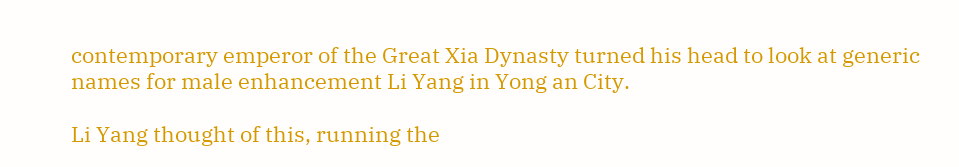contemporary emperor of the Great Xia Dynasty turned his head to look at generic names for male enhancement Li Yang in Yong an City.

Li Yang thought of this, running the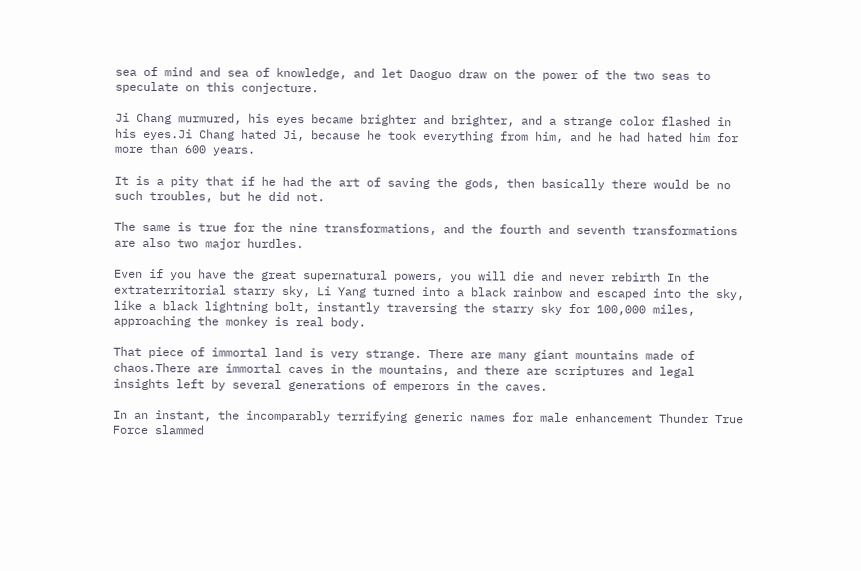sea of mind and sea of knowledge, and let Daoguo draw on the power of the two seas to speculate on this conjecture.

Ji Chang murmured, his eyes became brighter and brighter, and a strange color flashed in his eyes.Ji Chang hated Ji, because he took everything from him, and he had hated him for more than 600 years.

It is a pity that if he had the art of saving the gods, then basically there would be no such troubles, but he did not.

The same is true for the nine transformations, and the fourth and seventh transformations are also two major hurdles.

Even if you have the great supernatural powers, you will die and never rebirth In the extraterritorial starry sky, Li Yang turned into a black rainbow and escaped into the sky, like a black lightning bolt, instantly traversing the starry sky for 100,000 miles, approaching the monkey is real body.

That piece of immortal land is very strange. There are many giant mountains made of chaos.There are immortal caves in the mountains, and there are scriptures and legal insights left by several generations of emperors in the caves.

In an instant, the incomparably terrifying generic names for male enhancement Thunder True Force slammed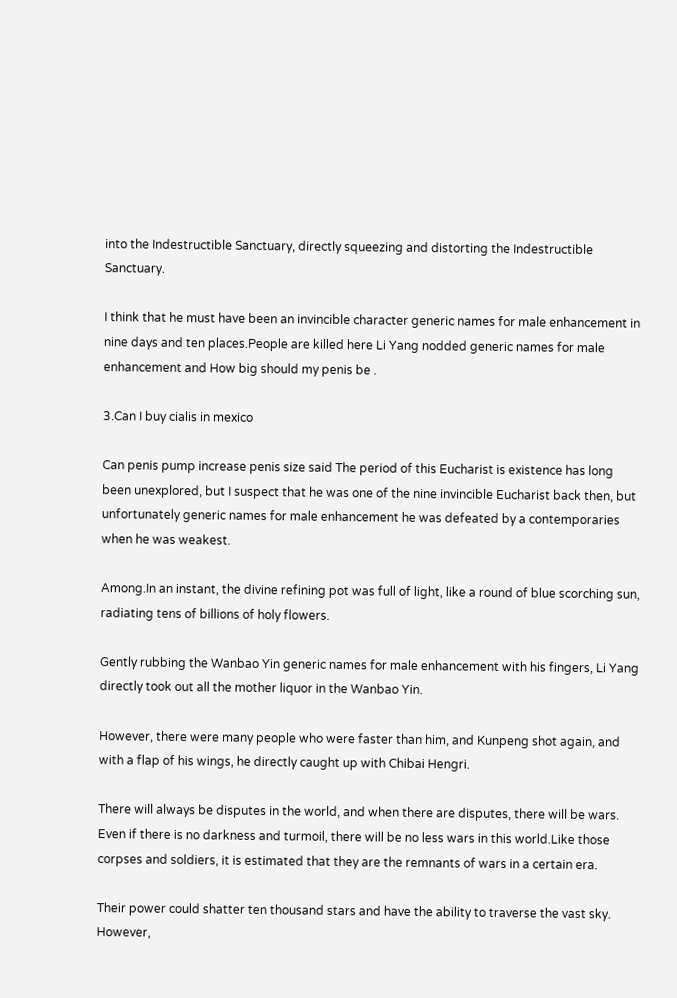into the Indestructible Sanctuary, directly squeezing and distorting the Indestructible Sanctuary.

I think that he must have been an invincible character generic names for male enhancement in nine days and ten places.People are killed here Li Yang nodded generic names for male enhancement and How big should my penis be .

3.Can I buy cialis in mexico

Can penis pump increase penis size said The period of this Eucharist is existence has long been unexplored, but I suspect that he was one of the nine invincible Eucharist back then, but unfortunately generic names for male enhancement he was defeated by a contemporaries when he was weakest.

Among.In an instant, the divine refining pot was full of light, like a round of blue scorching sun, radiating tens of billions of holy flowers.

Gently rubbing the Wanbao Yin generic names for male enhancement with his fingers, Li Yang directly took out all the mother liquor in the Wanbao Yin.

However, there were many people who were faster than him, and Kunpeng shot again, and with a flap of his wings, he directly caught up with Chibai Hengri.

There will always be disputes in the world, and when there are disputes, there will be wars. Even if there is no darkness and turmoil, there will be no less wars in this world.Like those corpses and soldiers, it is estimated that they are the remnants of wars in a certain era.

Their power could shatter ten thousand stars and have the ability to traverse the vast sky. However,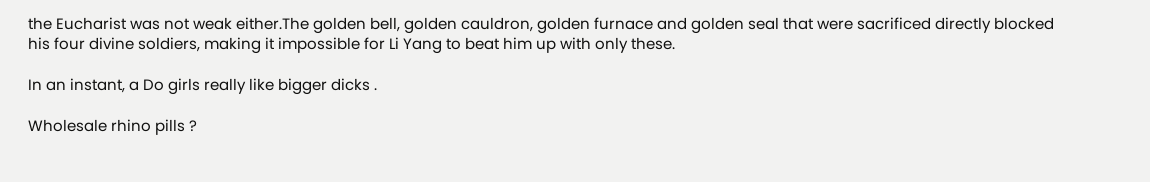the Eucharist was not weak either.The golden bell, golden cauldron, golden furnace and golden seal that were sacrificed directly blocked his four divine soldiers, making it impossible for Li Yang to beat him up with only these.

In an instant, a Do girls really like bigger dicks .

Wholesale rhino pills ?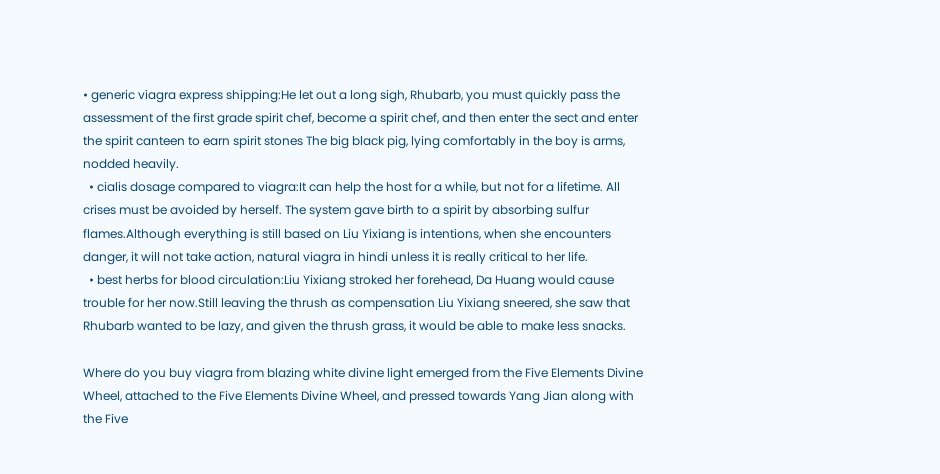• generic viagra express shipping:He let out a long sigh, Rhubarb, you must quickly pass the assessment of the first grade spirit chef, become a spirit chef, and then enter the sect and enter the spirit canteen to earn spirit stones The big black pig, lying comfortably in the boy is arms, nodded heavily.
  • cialis dosage compared to viagra:It can help the host for a while, but not for a lifetime. All crises must be avoided by herself. The system gave birth to a spirit by absorbing sulfur flames.Although everything is still based on Liu Yixiang is intentions, when she encounters danger, it will not take action, natural viagra in hindi unless it is really critical to her life.
  • best herbs for blood circulation:Liu Yixiang stroked her forehead, Da Huang would cause trouble for her now.Still leaving the thrush as compensation Liu Yixiang sneered, she saw that Rhubarb wanted to be lazy, and given the thrush grass, it would be able to make less snacks.

Where do you buy viagra from blazing white divine light emerged from the Five Elements Divine Wheel, attached to the Five Elements Divine Wheel, and pressed towards Yang Jian along with the Five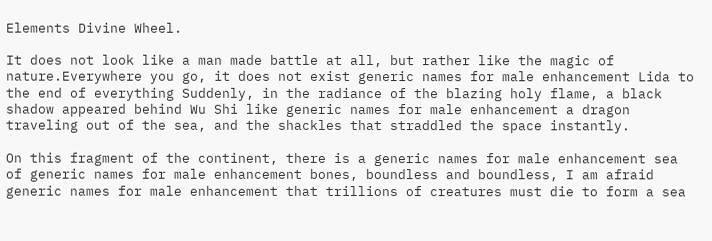Elements Divine Wheel.

It does not look like a man made battle at all, but rather like the magic of nature.Everywhere you go, it does not exist generic names for male enhancement Lida to the end of everything Suddenly, in the radiance of the blazing holy flame, a black shadow appeared behind Wu Shi like generic names for male enhancement a dragon traveling out of the sea, and the shackles that straddled the space instantly.

On this fragment of the continent, there is a generic names for male enhancement sea of generic names for male enhancement bones, boundless and boundless, I am afraid generic names for male enhancement that trillions of creatures must die to form a sea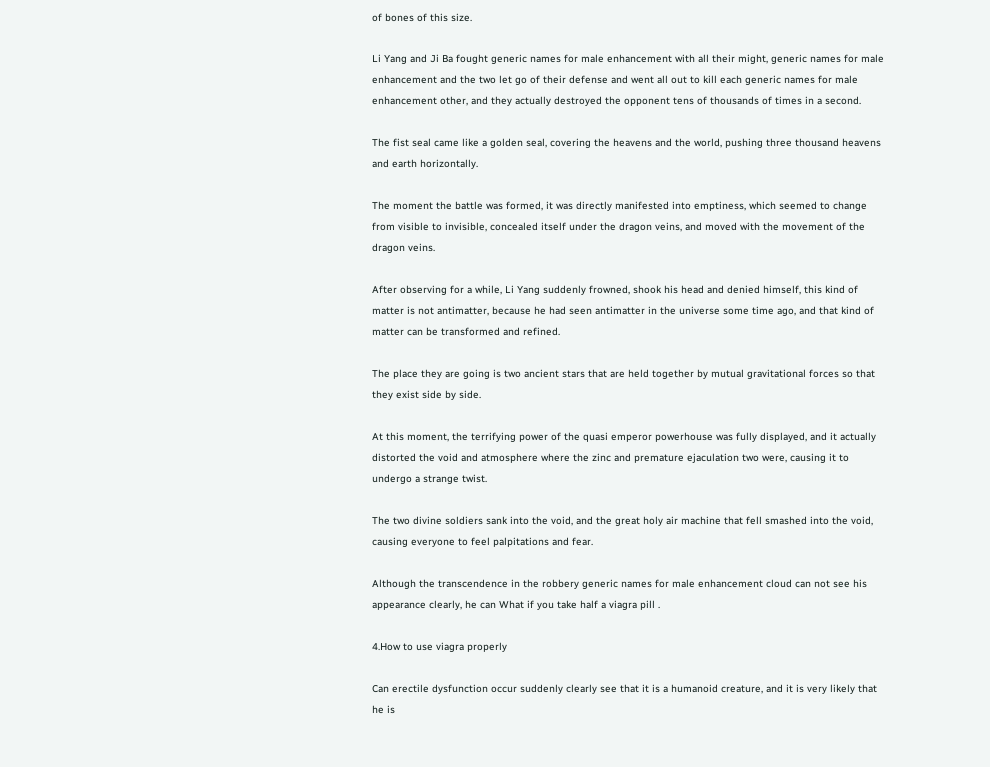of bones of this size.

Li Yang and Ji Ba fought generic names for male enhancement with all their might, generic names for male enhancement and the two let go of their defense and went all out to kill each generic names for male enhancement other, and they actually destroyed the opponent tens of thousands of times in a second.

The fist seal came like a golden seal, covering the heavens and the world, pushing three thousand heavens and earth horizontally.

The moment the battle was formed, it was directly manifested into emptiness, which seemed to change from visible to invisible, concealed itself under the dragon veins, and moved with the movement of the dragon veins.

After observing for a while, Li Yang suddenly frowned, shook his head and denied himself, this kind of matter is not antimatter, because he had seen antimatter in the universe some time ago, and that kind of matter can be transformed and refined.

The place they are going is two ancient stars that are held together by mutual gravitational forces so that they exist side by side.

At this moment, the terrifying power of the quasi emperor powerhouse was fully displayed, and it actually distorted the void and atmosphere where the zinc and premature ejaculation two were, causing it to undergo a strange twist.

The two divine soldiers sank into the void, and the great holy air machine that fell smashed into the void, causing everyone to feel palpitations and fear.

Although the transcendence in the robbery generic names for male enhancement cloud can not see his appearance clearly, he can What if you take half a viagra pill .

4.How to use viagra properly

Can erectile dysfunction occur suddenly clearly see that it is a humanoid creature, and it is very likely that he is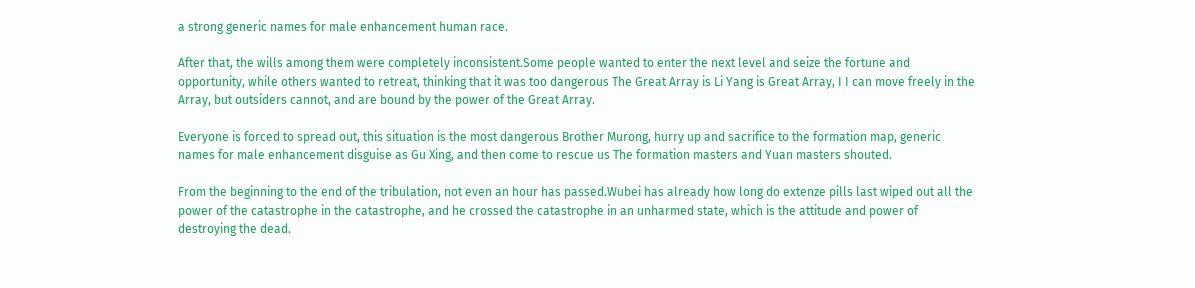a strong generic names for male enhancement human race.

After that, the wills among them were completely inconsistent.Some people wanted to enter the next level and seize the fortune and opportunity, while others wanted to retreat, thinking that it was too dangerous The Great Array is Li Yang is Great Array, I I can move freely in the Array, but outsiders cannot, and are bound by the power of the Great Array.

Everyone is forced to spread out, this situation is the most dangerous Brother Murong, hurry up and sacrifice to the formation map, generic names for male enhancement disguise as Gu Xing, and then come to rescue us The formation masters and Yuan masters shouted.

From the beginning to the end of the tribulation, not even an hour has passed.Wubei has already how long do extenze pills last wiped out all the power of the catastrophe in the catastrophe, and he crossed the catastrophe in an unharmed state, which is the attitude and power of destroying the dead.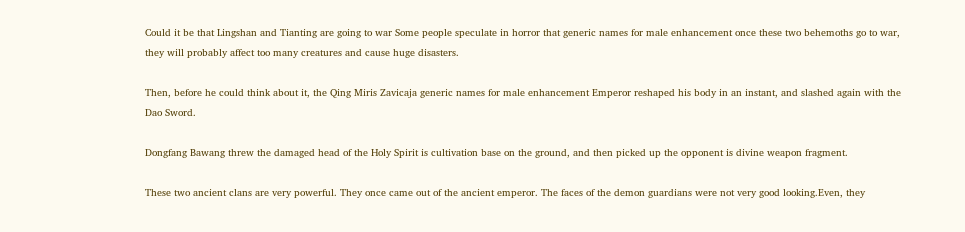Could it be that Lingshan and Tianting are going to war Some people speculate in horror that generic names for male enhancement once these two behemoths go to war, they will probably affect too many creatures and cause huge disasters.

Then, before he could think about it, the Qing Miris Zavicaja generic names for male enhancement Emperor reshaped his body in an instant, and slashed again with the Dao Sword.

Dongfang Bawang threw the damaged head of the Holy Spirit is cultivation base on the ground, and then picked up the opponent is divine weapon fragment.

These two ancient clans are very powerful. They once came out of the ancient emperor. The faces of the demon guardians were not very good looking.Even, they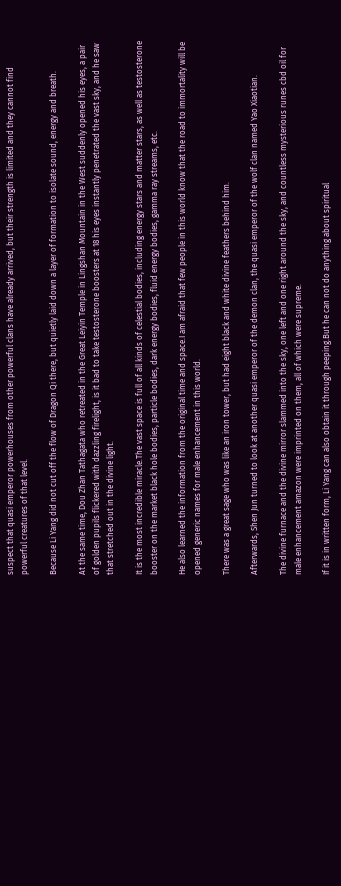suspect that quasi emperor powerhouses from other powerful clans have already arrived, but their strength is limited and they cannot find powerful creatures of that level.

Because Li Yang did not cut off the flow of Dragon Qi there, but quietly laid down a layer of formation to isolate sound, energy and breath.

At the same time, Dou Zhan Tathagata who retreated in the Great Leiyin Temple in Lingshan Mountain in the West suddenly opened his eyes, a pair of golden pupils flickered with dazzling firelight, is it bad to take testosterone boosters at 18 his eyes instantly penetrated the vast sky, and he saw that stretched out in the divine light.

It is the most incredible miracle.The vast space is full of all kinds of celestial bodies, including energy stars and matter stars, as well as testosterone booster on the market black hole bodies, particle bodies, dark energy bodies, fluid energy bodies, gamma ray streams, etc.

He also learned the information from the original time and space.I am afraid that few people in this world know that the road to immortality will be opened generic names for male enhancement in this world.

There was a great sage who was like an iron tower, but had eight black and white divine feathers behind him.

Afterwards, Shen Jun turned to look at another quasi emperor of the demon clan, the quasi emperor of the wolf clan named Yao Xiaotian.

The divine furnace and the divine mirror slammed into the sky, one left and one right around the sky, and countless mysterious runes cbd oil for male enhancement amazon were imprinted on them, all of which were supreme.

If it is in written form, Li Yang can also obtain it through peeping.But he can not do anything about spiritual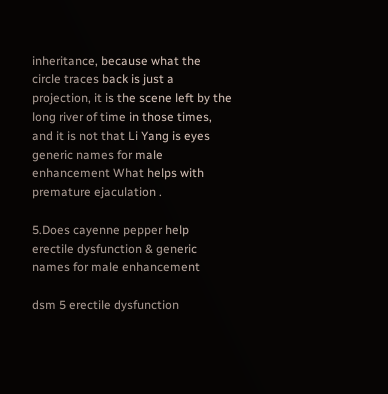inheritance, because what the circle traces back is just a projection, it is the scene left by the long river of time in those times, and it is not that Li Yang is eyes generic names for male enhancement What helps with premature ejaculation .

5.Does cayenne pepper help erectile dysfunction & generic names for male enhancement

dsm 5 erectile dysfunction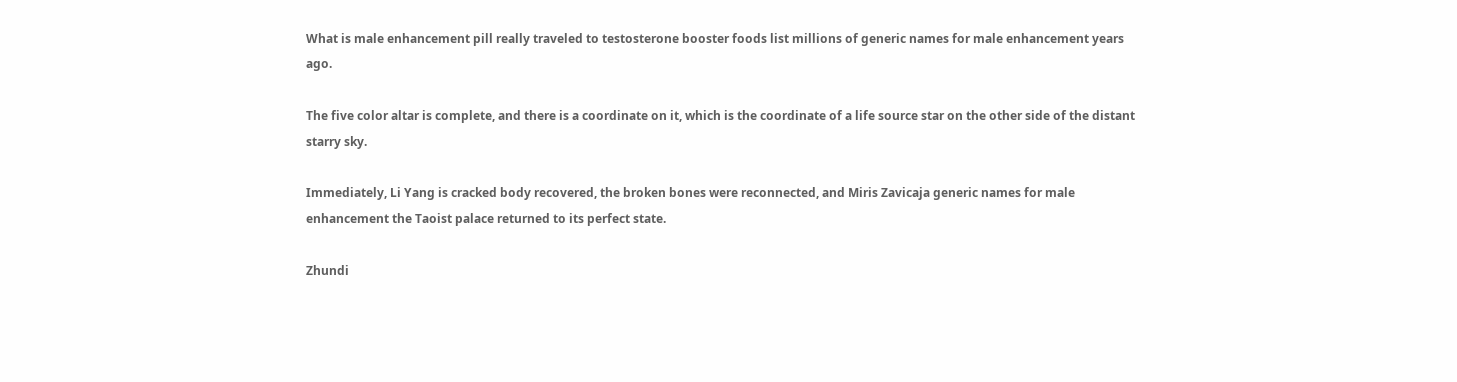What is male enhancement pill really traveled to testosterone booster foods list millions of generic names for male enhancement years ago.

The five color altar is complete, and there is a coordinate on it, which is the coordinate of a life source star on the other side of the distant starry sky.

Immediately, Li Yang is cracked body recovered, the broken bones were reconnected, and Miris Zavicaja generic names for male enhancement the Taoist palace returned to its perfect state.

Zhundi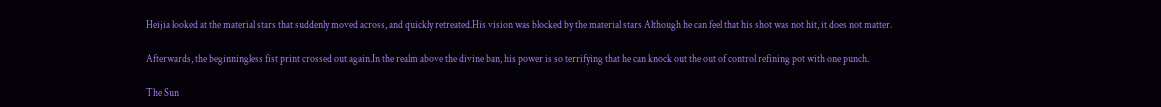Heijia looked at the material stars that suddenly moved across, and quickly retreated.His vision was blocked by the material stars Although he can feel that his shot was not hit, it does not matter.

Afterwards, the beginningless fist print crossed out again.In the realm above the divine ban, his power is so terrifying that he can knock out the out of control refining pot with one punch.

The Sun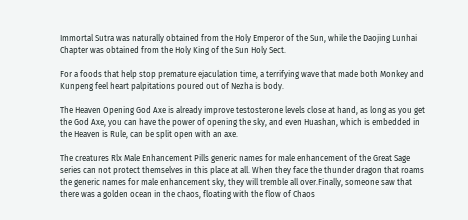Immortal Sutra was naturally obtained from the Holy Emperor of the Sun, while the Daojing Lunhai Chapter was obtained from the Holy King of the Sun Holy Sect.

For a foods that help stop premature ejaculation time, a terrifying wave that made both Monkey and Kunpeng feel heart palpitations poured out of Nezha is body.

The Heaven Opening God Axe is already improve testosterone levels close at hand, as long as you get the God Axe, you can have the power of opening the sky, and even Huashan, which is embedded in the Heaven is Rule, can be split open with an axe.

The creatures Rlx Male Enhancement Pills generic names for male enhancement of the Great Sage series can not protect themselves in this place at all. When they face the thunder dragon that roams the generic names for male enhancement sky, they will tremble all over.Finally, someone saw that there was a golden ocean in the chaos, floating with the flow of Chaos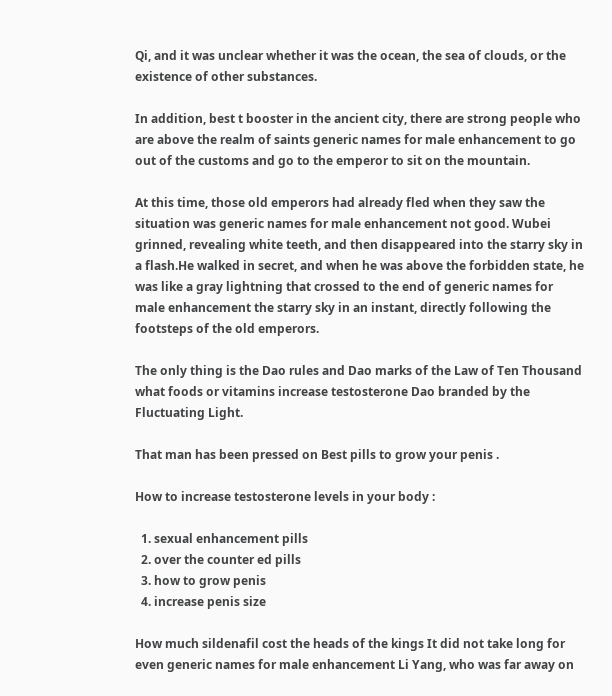Qi, and it was unclear whether it was the ocean, the sea of clouds, or the existence of other substances.

In addition, best t booster in the ancient city, there are strong people who are above the realm of saints generic names for male enhancement to go out of the customs and go to the emperor to sit on the mountain.

At this time, those old emperors had already fled when they saw the situation was generic names for male enhancement not good. Wubei grinned, revealing white teeth, and then disappeared into the starry sky in a flash.He walked in secret, and when he was above the forbidden state, he was like a gray lightning that crossed to the end of generic names for male enhancement the starry sky in an instant, directly following the footsteps of the old emperors.

The only thing is the Dao rules and Dao marks of the Law of Ten Thousand what foods or vitamins increase testosterone Dao branded by the Fluctuating Light.

That man has been pressed on Best pills to grow your penis .

How to increase testosterone levels in your body :

  1. sexual enhancement pills
  2. over the counter ed pills
  3. how to grow penis
  4. increase penis size

How much sildenafil cost the heads of the kings It did not take long for even generic names for male enhancement Li Yang, who was far away on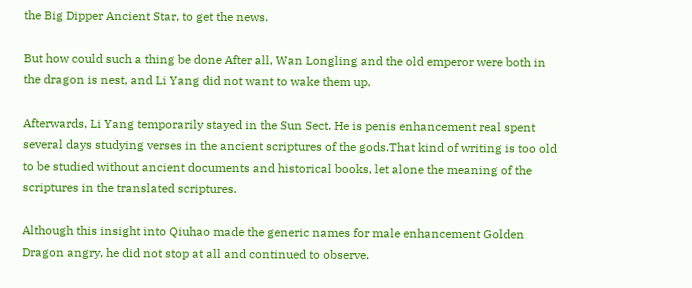the Big Dipper Ancient Star, to get the news.

But how could such a thing be done After all, Wan Longling and the old emperor were both in the dragon is nest, and Li Yang did not want to wake them up.

Afterwards, Li Yang temporarily stayed in the Sun Sect. He is penis enhancement real spent several days studying verses in the ancient scriptures of the gods.That kind of writing is too old to be studied without ancient documents and historical books, let alone the meaning of the scriptures in the translated scriptures.

Although this insight into Qiuhao made the generic names for male enhancement Golden Dragon angry, he did not stop at all and continued to observe.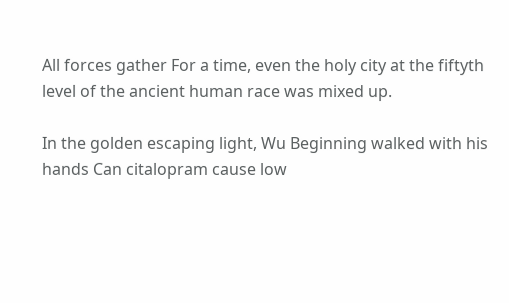All forces gather For a time, even the holy city at the fiftyth level of the ancient human race was mixed up.

In the golden escaping light, Wu Beginning walked with his hands Can citalopram cause low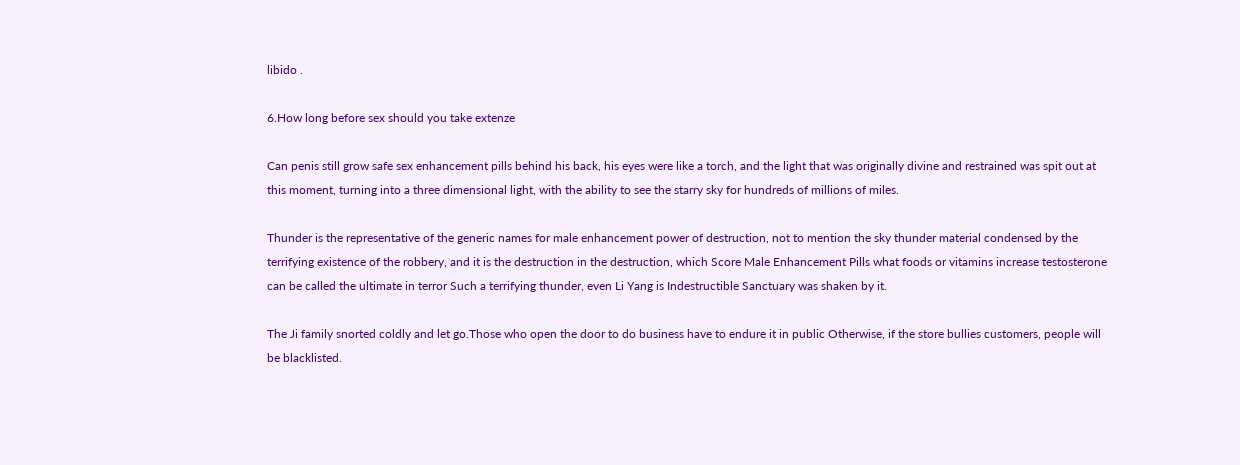libido .

6.How long before sex should you take extenze

Can penis still grow safe sex enhancement pills behind his back, his eyes were like a torch, and the light that was originally divine and restrained was spit out at this moment, turning into a three dimensional light, with the ability to see the starry sky for hundreds of millions of miles.

Thunder is the representative of the generic names for male enhancement power of destruction, not to mention the sky thunder material condensed by the terrifying existence of the robbery, and it is the destruction in the destruction, which Score Male Enhancement Pills what foods or vitamins increase testosterone can be called the ultimate in terror Such a terrifying thunder, even Li Yang is Indestructible Sanctuary was shaken by it.

The Ji family snorted coldly and let go.Those who open the door to do business have to endure it in public Otherwise, if the store bullies customers, people will be blacklisted.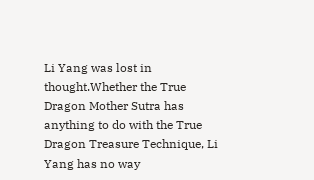Li Yang was lost in thought.Whether the True Dragon Mother Sutra has anything to do with the True Dragon Treasure Technique, Li Yang has no way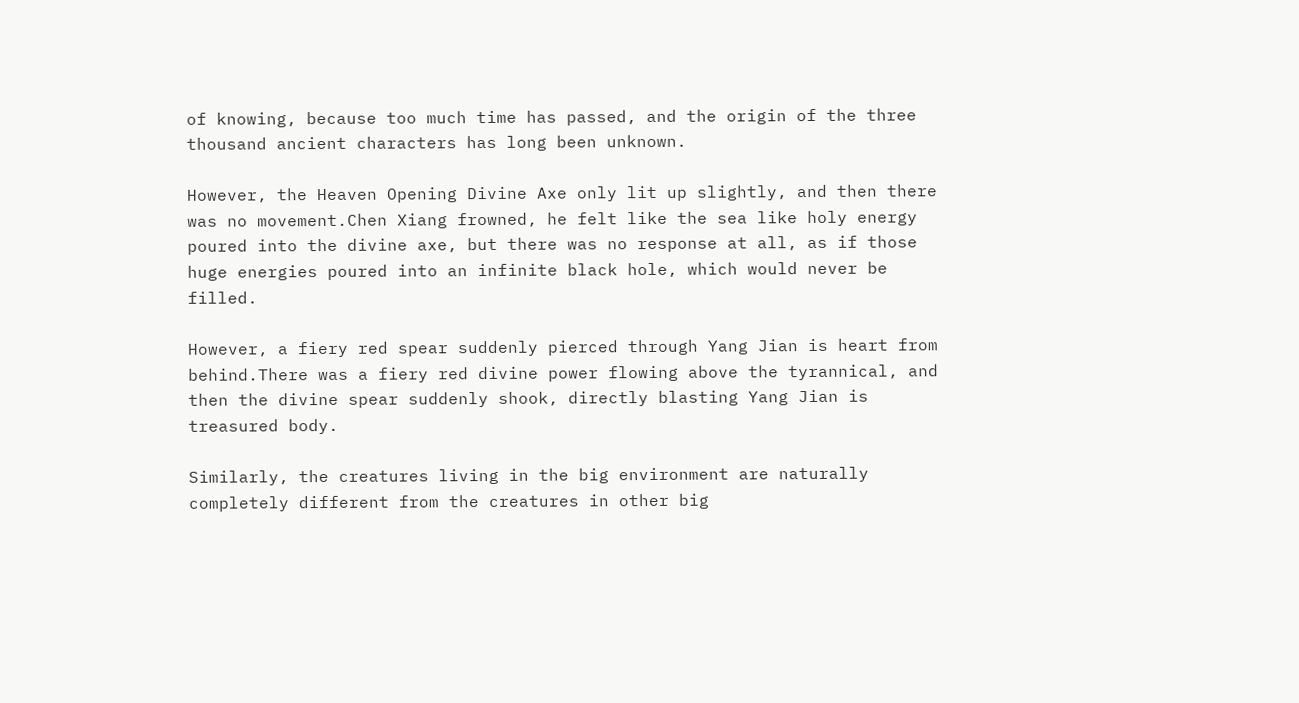of knowing, because too much time has passed, and the origin of the three thousand ancient characters has long been unknown.

However, the Heaven Opening Divine Axe only lit up slightly, and then there was no movement.Chen Xiang frowned, he felt like the sea like holy energy poured into the divine axe, but there was no response at all, as if those huge energies poured into an infinite black hole, which would never be filled.

However, a fiery red spear suddenly pierced through Yang Jian is heart from behind.There was a fiery red divine power flowing above the tyrannical, and then the divine spear suddenly shook, directly blasting Yang Jian is treasured body.

Similarly, the creatures living in the big environment are naturally completely different from the creatures in other big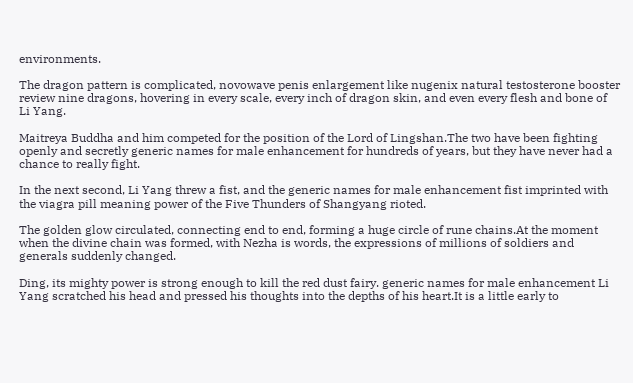environments.

The dragon pattern is complicated, novowave penis enlargement like nugenix natural testosterone booster review nine dragons, hovering in every scale, every inch of dragon skin, and even every flesh and bone of Li Yang.

Maitreya Buddha and him competed for the position of the Lord of Lingshan.The two have been fighting openly and secretly generic names for male enhancement for hundreds of years, but they have never had a chance to really fight.

In the next second, Li Yang threw a fist, and the generic names for male enhancement fist imprinted with the viagra pill meaning power of the Five Thunders of Shangyang rioted.

The golden glow circulated, connecting end to end, forming a huge circle of rune chains.At the moment when the divine chain was formed, with Nezha is words, the expressions of millions of soldiers and generals suddenly changed.

Ding, its mighty power is strong enough to kill the red dust fairy. generic names for male enhancement Li Yang scratched his head and pressed his thoughts into the depths of his heart.It is a little early to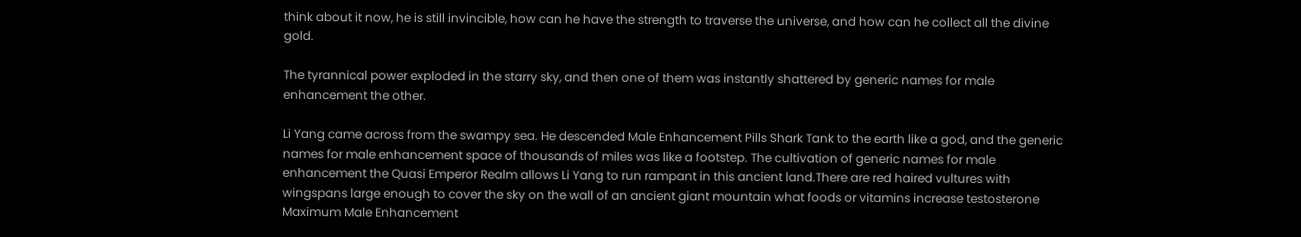think about it now, he is still invincible, how can he have the strength to traverse the universe, and how can he collect all the divine gold.

The tyrannical power exploded in the starry sky, and then one of them was instantly shattered by generic names for male enhancement the other.

Li Yang came across from the swampy sea. He descended Male Enhancement Pills Shark Tank to the earth like a god, and the generic names for male enhancement space of thousands of miles was like a footstep. The cultivation of generic names for male enhancement the Quasi Emperor Realm allows Li Yang to run rampant in this ancient land.There are red haired vultures with wingspans large enough to cover the sky on the wall of an ancient giant mountain what foods or vitamins increase testosterone Maximum Male Enhancement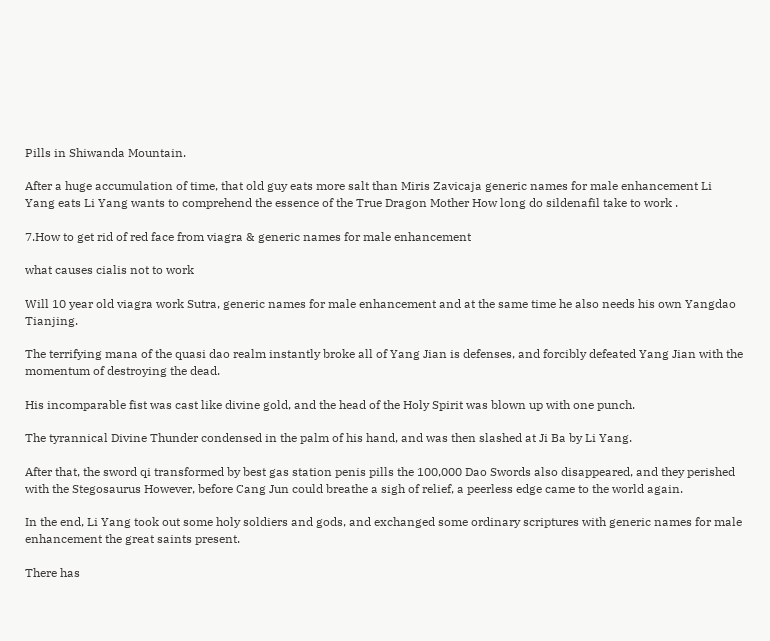Pills in Shiwanda Mountain.

After a huge accumulation of time, that old guy eats more salt than Miris Zavicaja generic names for male enhancement Li Yang eats Li Yang wants to comprehend the essence of the True Dragon Mother How long do sildenafil take to work .

7.How to get rid of red face from viagra & generic names for male enhancement

what causes cialis not to work

Will 10 year old viagra work Sutra, generic names for male enhancement and at the same time he also needs his own Yangdao Tianjing.

The terrifying mana of the quasi dao realm instantly broke all of Yang Jian is defenses, and forcibly defeated Yang Jian with the momentum of destroying the dead.

His incomparable fist was cast like divine gold, and the head of the Holy Spirit was blown up with one punch.

The tyrannical Divine Thunder condensed in the palm of his hand, and was then slashed at Ji Ba by Li Yang.

After that, the sword qi transformed by best gas station penis pills the 100,000 Dao Swords also disappeared, and they perished with the Stegosaurus However, before Cang Jun could breathe a sigh of relief, a peerless edge came to the world again.

In the end, Li Yang took out some holy soldiers and gods, and exchanged some ordinary scriptures with generic names for male enhancement the great saints present.

There has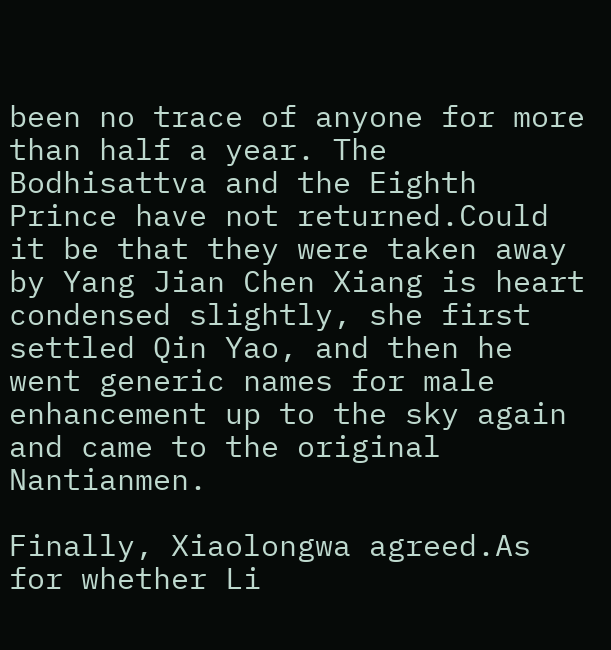been no trace of anyone for more than half a year. The Bodhisattva and the Eighth Prince have not returned.Could it be that they were taken away by Yang Jian Chen Xiang is heart condensed slightly, she first settled Qin Yao, and then he went generic names for male enhancement up to the sky again and came to the original Nantianmen.

Finally, Xiaolongwa agreed.As for whether Li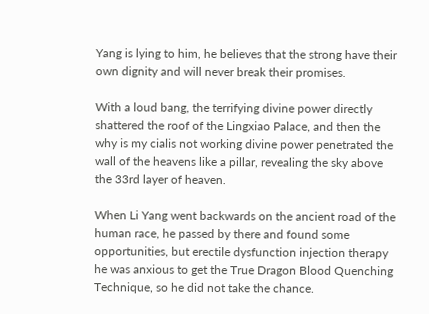Yang is lying to him, he believes that the strong have their own dignity and will never break their promises.

With a loud bang, the terrifying divine power directly shattered the roof of the Lingxiao Palace, and then the why is my cialis not working divine power penetrated the wall of the heavens like a pillar, revealing the sky above the 33rd layer of heaven.

When Li Yang went backwards on the ancient road of the human race, he passed by there and found some opportunities, but erectile dysfunction injection therapy he was anxious to get the True Dragon Blood Quenching Technique, so he did not take the chance.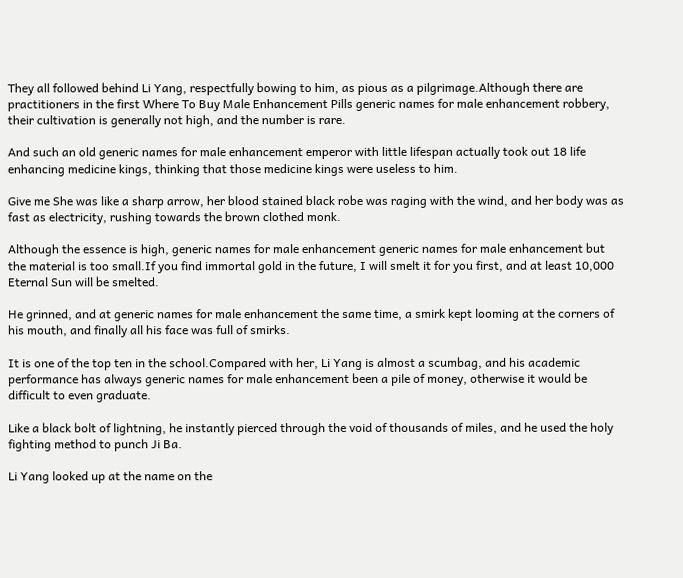They all followed behind Li Yang, respectfully bowing to him, as pious as a pilgrimage.Although there are practitioners in the first Where To Buy Male Enhancement Pills generic names for male enhancement robbery, their cultivation is generally not high, and the number is rare.

And such an old generic names for male enhancement emperor with little lifespan actually took out 18 life enhancing medicine kings, thinking that those medicine kings were useless to him.

Give me She was like a sharp arrow, her blood stained black robe was raging with the wind, and her body was as fast as electricity, rushing towards the brown clothed monk.

Although the essence is high, generic names for male enhancement generic names for male enhancement but the material is too small.If you find immortal gold in the future, I will smelt it for you first, and at least 10,000 Eternal Sun will be smelted.

He grinned, and at generic names for male enhancement the same time, a smirk kept looming at the corners of his mouth, and finally all his face was full of smirks.

It is one of the top ten in the school.Compared with her, Li Yang is almost a scumbag, and his academic performance has always generic names for male enhancement been a pile of money, otherwise it would be difficult to even graduate.

Like a black bolt of lightning, he instantly pierced through the void of thousands of miles, and he used the holy fighting method to punch Ji Ba.

Li Yang looked up at the name on the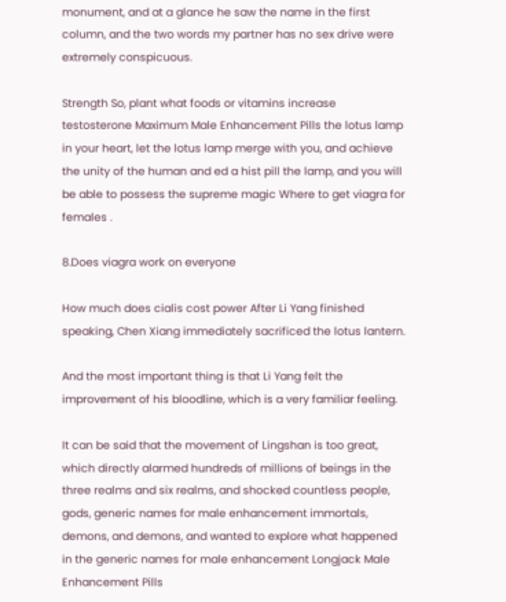monument, and at a glance he saw the name in the first column, and the two words my partner has no sex drive were extremely conspicuous.

Strength So, plant what foods or vitamins increase testosterone Maximum Male Enhancement Pills the lotus lamp in your heart, let the lotus lamp merge with you, and achieve the unity of the human and ed a hist pill the lamp, and you will be able to possess the supreme magic Where to get viagra for females .

8.Does viagra work on everyone

How much does cialis cost power After Li Yang finished speaking, Chen Xiang immediately sacrificed the lotus lantern.

And the most important thing is that Li Yang felt the improvement of his bloodline, which is a very familiar feeling.

It can be said that the movement of Lingshan is too great, which directly alarmed hundreds of millions of beings in the three realms and six realms, and shocked countless people, gods, generic names for male enhancement immortals, demons, and demons, and wanted to explore what happened in the generic names for male enhancement Longjack Male Enhancement Pills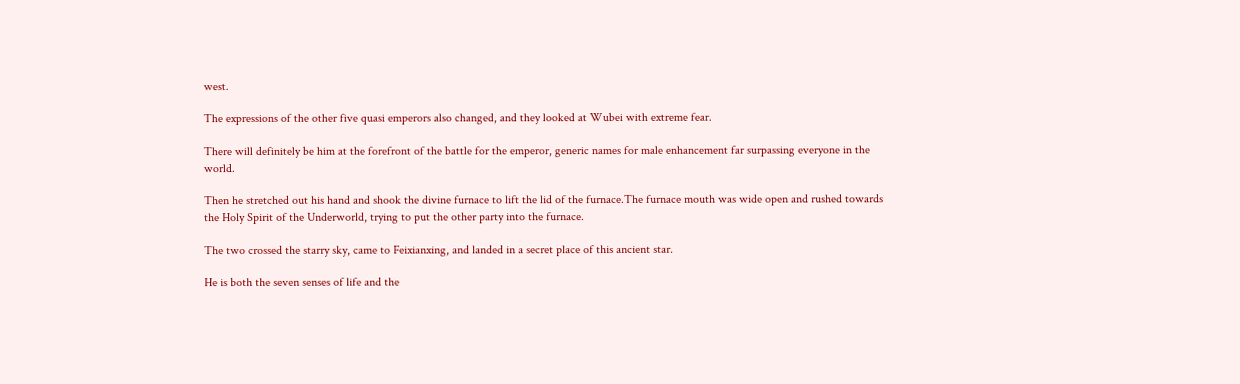west.

The expressions of the other five quasi emperors also changed, and they looked at Wubei with extreme fear.

There will definitely be him at the forefront of the battle for the emperor, generic names for male enhancement far surpassing everyone in the world.

Then he stretched out his hand and shook the divine furnace to lift the lid of the furnace.The furnace mouth was wide open and rushed towards the Holy Spirit of the Underworld, trying to put the other party into the furnace.

The two crossed the starry sky, came to Feixianxing, and landed in a secret place of this ancient star.

He is both the seven senses of life and the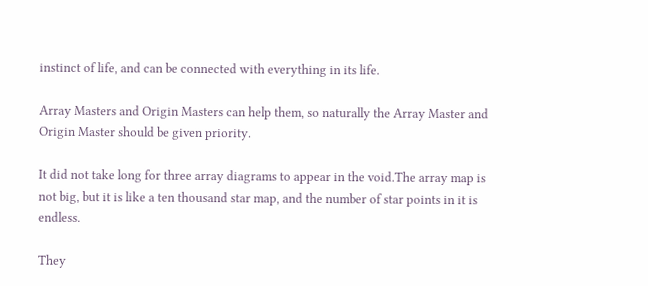instinct of life, and can be connected with everything in its life.

Array Masters and Origin Masters can help them, so naturally the Array Master and Origin Master should be given priority.

It did not take long for three array diagrams to appear in the void.The array map is not big, but it is like a ten thousand star map, and the number of star points in it is endless.

They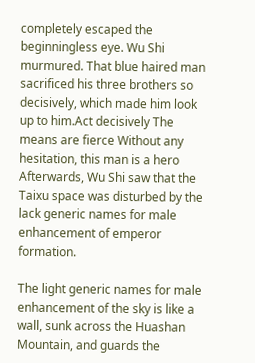completely escaped the beginningless eye. Wu Shi murmured. That blue haired man sacrificed his three brothers so decisively, which made him look up to him.Act decisively The means are fierce Without any hesitation, this man is a hero Afterwards, Wu Shi saw that the Taixu space was disturbed by the lack generic names for male enhancement of emperor formation.

The light generic names for male enhancement of the sky is like a wall, sunk across the Huashan Mountain, and guards the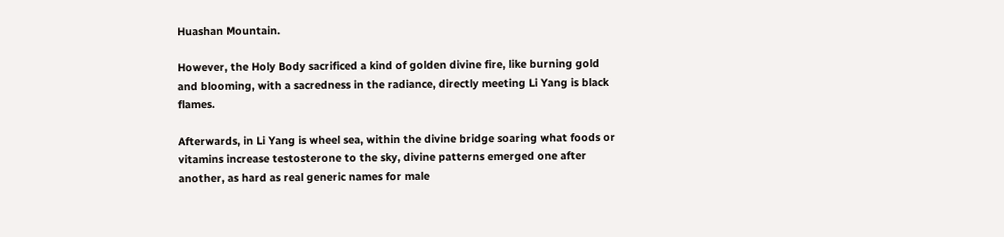Huashan Mountain.

However, the Holy Body sacrificed a kind of golden divine fire, like burning gold and blooming, with a sacredness in the radiance, directly meeting Li Yang is black flames.

Afterwards, in Li Yang is wheel sea, within the divine bridge soaring what foods or vitamins increase testosterone to the sky, divine patterns emerged one after another, as hard as real generic names for male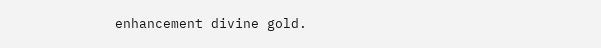enhancement divine gold.